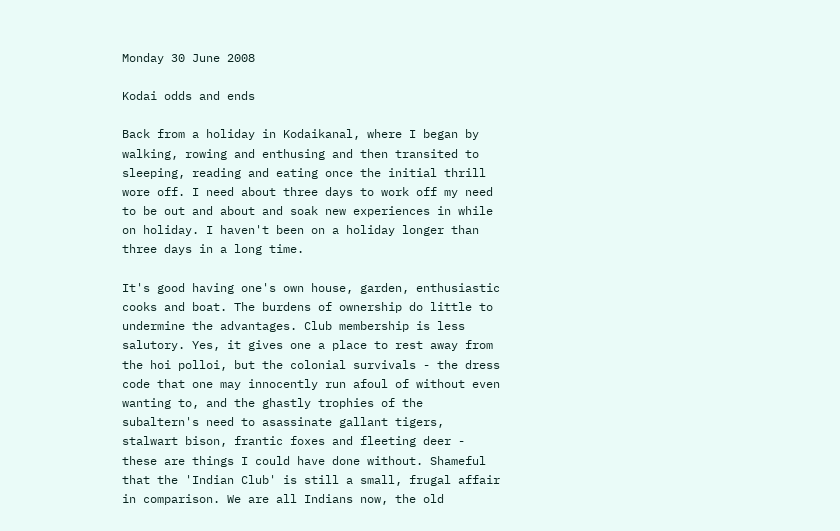Monday 30 June 2008

Kodai odds and ends

Back from a holiday in Kodaikanal, where I began by walking, rowing and enthusing and then transited to sleeping, reading and eating once the initial thrill wore off. I need about three days to work off my need to be out and about and soak new experiences in while on holiday. I haven't been on a holiday longer than three days in a long time.

It's good having one's own house, garden, enthusiastic cooks and boat. The burdens of ownership do little to undermine the advantages. Club membership is less salutory. Yes, it gives one a place to rest away from the hoi polloi, but the colonial survivals - the dress code that one may innocently run afoul of without even wanting to, and the ghastly trophies of the subaltern's need to asassinate gallant tigers, stalwart bison, frantic foxes and fleeting deer - these are things I could have done without. Shameful that the 'Indian Club' is still a small, frugal affair in comparison. We are all Indians now, the old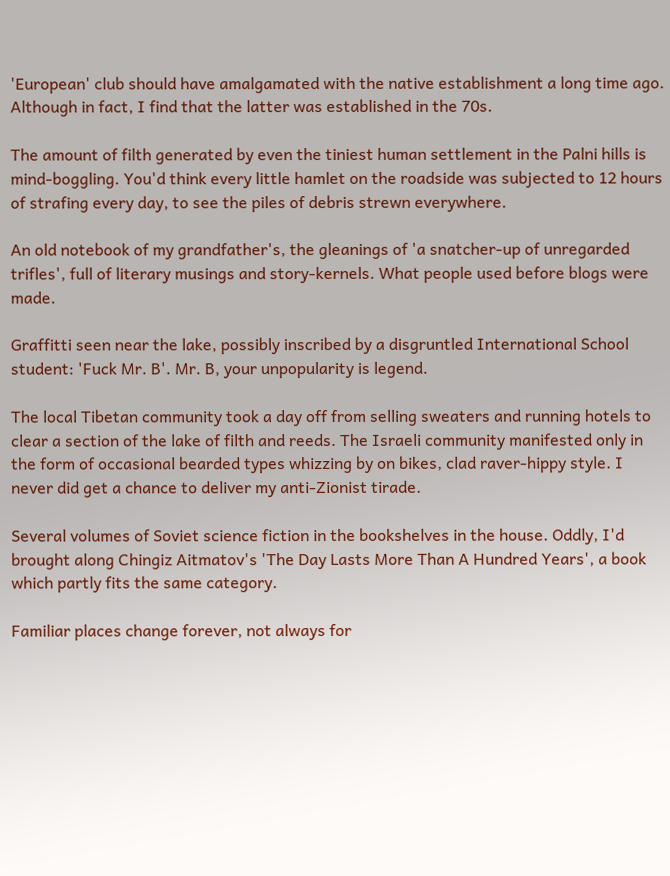'European' club should have amalgamated with the native establishment a long time ago. Although in fact, I find that the latter was established in the 70s.

The amount of filth generated by even the tiniest human settlement in the Palni hills is mind-boggling. You'd think every little hamlet on the roadside was subjected to 12 hours of strafing every day, to see the piles of debris strewn everywhere.

An old notebook of my grandfather's, the gleanings of 'a snatcher-up of unregarded trifles', full of literary musings and story-kernels. What people used before blogs were made.

Graffitti seen near the lake, possibly inscribed by a disgruntled International School student: 'Fuck Mr. B'. Mr. B, your unpopularity is legend.

The local Tibetan community took a day off from selling sweaters and running hotels to clear a section of the lake of filth and reeds. The Israeli community manifested only in the form of occasional bearded types whizzing by on bikes, clad raver-hippy style. I never did get a chance to deliver my anti-Zionist tirade.

Several volumes of Soviet science fiction in the bookshelves in the house. Oddly, I'd brought along Chingiz Aitmatov's 'The Day Lasts More Than A Hundred Years', a book which partly fits the same category.

Familiar places change forever, not always for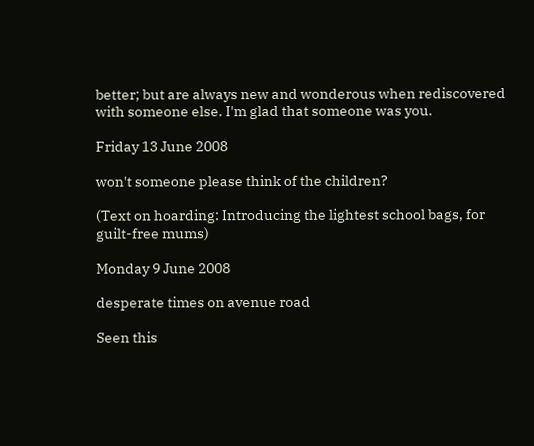better; but are always new and wonderous when rediscovered with someone else. I'm glad that someone was you.

Friday 13 June 2008

won't someone please think of the children?

(Text on hoarding: Introducing the lightest school bags, for guilt-free mums)

Monday 9 June 2008

desperate times on avenue road

Seen this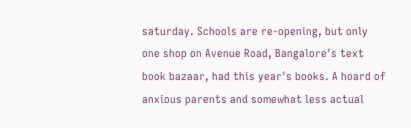saturday. Schools are re-opening, but only one shop on Avenue Road, Bangalore's text book bazaar, had this year's books. A hoard of anxious parents and somewhat less actual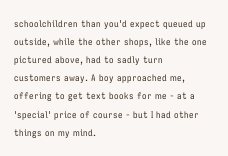schoolchildren than you'd expect queued up outside, while the other shops, like the one pictured above, had to sadly turn customers away. A boy approached me, offering to get text books for me - at a 'special' price of course - but I had other things on my mind.